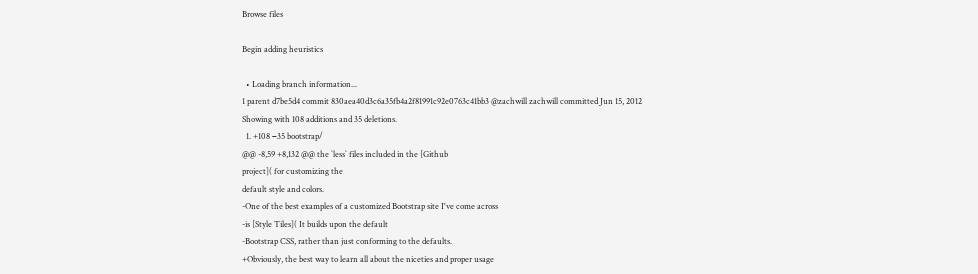Browse files

Begin adding heuristics

  • Loading branch information...
1 parent d7be5d4 commit 830aea40d3c6a35fb4a2f81991c92e0763c41bb3 @zachwill zachwill committed Jun 15, 2012
Showing with 108 additions and 35 deletions.
  1. +108 −35 bootstrap/
@@ -8,59 +8,132 @@ the `less` files included in the [Github
project]( for customizing the
default style and colors.
-One of the best examples of a customized Bootstrap site I've come across
-is [Style Tiles]( It builds upon the default
-Bootstrap CSS, rather than just conforming to the defaults.
+Obviously, the best way to learn all about the niceties and proper usage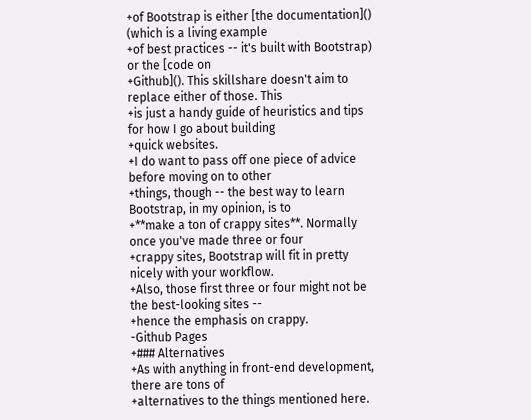+of Bootstrap is either [the documentation]() (which is a living example
+of best practices -- it's built with Bootstrap) or the [code on
+Github](). This skillshare doesn't aim to replace either of those. This
+is just a handy guide of heuristics and tips for how I go about building
+quick websites.
+I do want to pass off one piece of advice before moving on to other
+things, though -- the best way to learn Bootstrap, in my opinion, is to
+**make a ton of crappy sites**. Normally once you've made three or four
+crappy sites, Bootstrap will fit in pretty nicely with your workflow.
+Also, those first three or four might not be the best-looking sites --
+hence the emphasis on crappy.
-Github Pages
+### Alternatives
+As with anything in front-end development, there are tons of
+alternatives to the things mentioned here.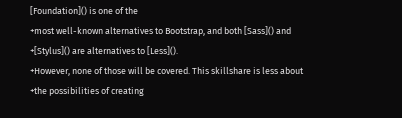[Foundation]() is one of the
+most well-known alternatives to Bootstrap, and both [Sass]() and
+[Stylus]() are alternatives to [Less]().
+However, none of those will be covered. This skillshare is less about
+the possibilities of creating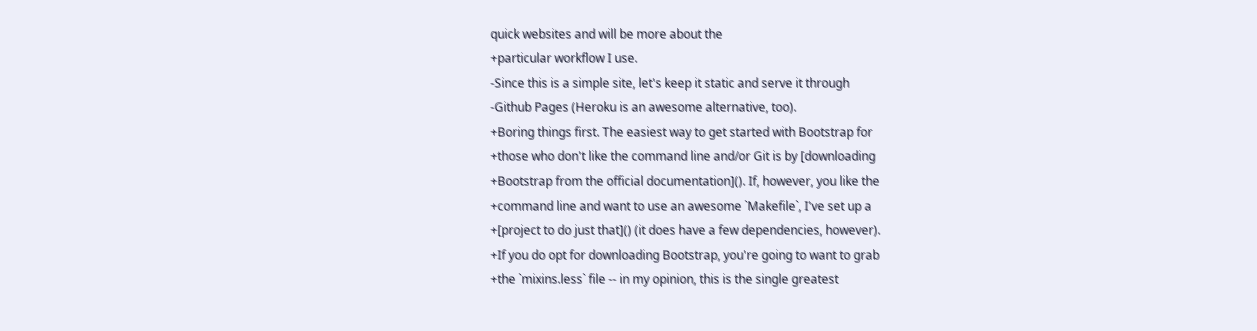quick websites and will be more about the
+particular workflow I use.
-Since this is a simple site, let's keep it static and serve it through
-Github Pages (Heroku is an awesome alternative, too).
+Boring things first. The easiest way to get started with Bootstrap for
+those who don't like the command line and/or Git is by [downloading
+Bootstrap from the official documentation](). If, however, you like the
+command line and want to use an awesome `Makefile`, I've set up a
+[project to do just that]() (it does have a few dependencies, however).
+If you do opt for downloading Bootstrap, you're going to want to grab
+the `mixins.less` file -- in my opinion, this is the single greatest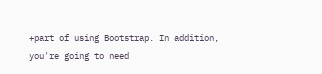+part of using Bootstrap. In addition, you're going to need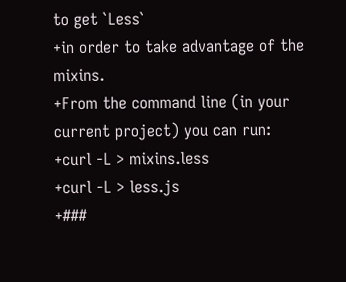to get `Less`
+in order to take advantage of the mixins.
+From the command line (in your current project) you can run:
+curl -L > mixins.less
+curl -L > less.js
+###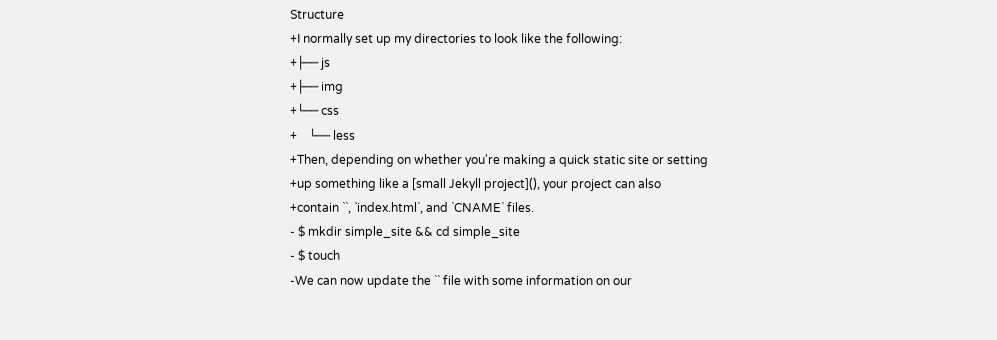Structure
+I normally set up my directories to look like the following:
+├── js
+├── img
+└── css
+    └── less
+Then, depending on whether you're making a quick static site or setting
+up something like a [small Jekyll project](), your project can also
+contain ``, `index.html`, and `CNAME` files.
- $ mkdir simple_site && cd simple_site
- $ touch
-We can now update the `` file with some information on our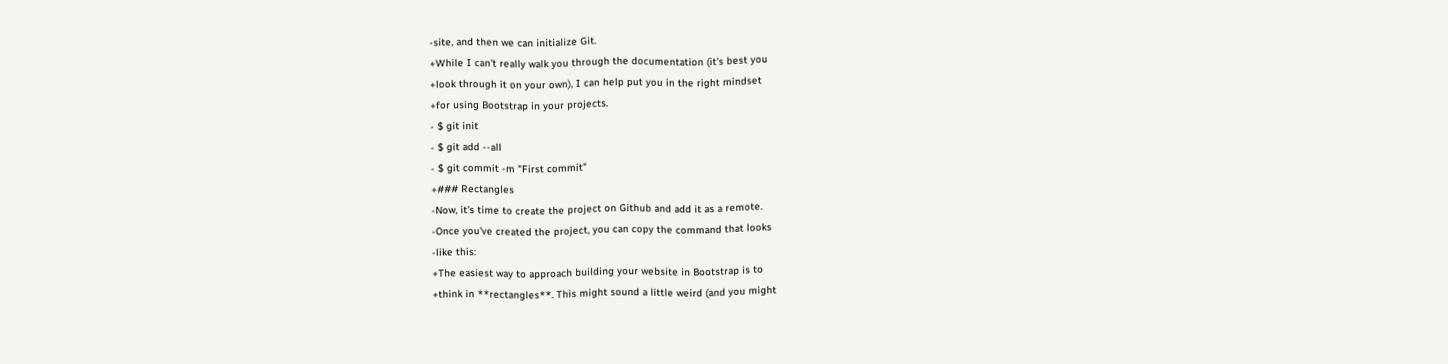-site, and then we can initialize Git.
+While I can't really walk you through the documentation (it's best you
+look through it on your own), I can help put you in the right mindset
+for using Bootstrap in your projects.
- $ git init
- $ git add --all
- $ git commit -m "First commit"
+### Rectangles
-Now, it's time to create the project on Github and add it as a remote.
-Once you've created the project, you can copy the command that looks
-like this:
+The easiest way to approach building your website in Bootstrap is to
+think in **rectangles**. This might sound a little weird (and you might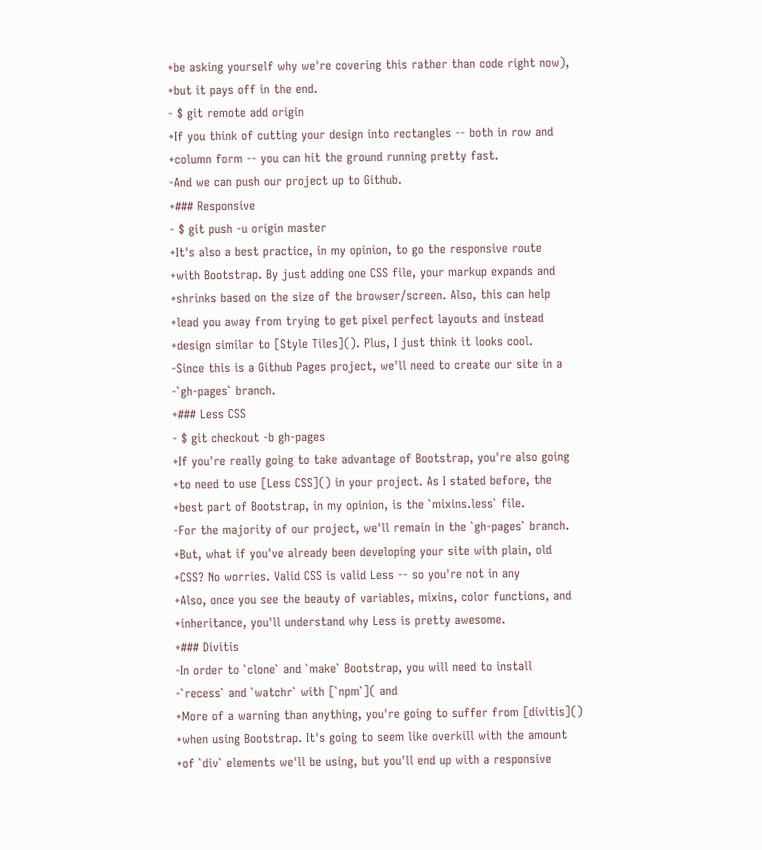+be asking yourself why we're covering this rather than code right now),
+but it pays off in the end.
- $ git remote add origin
+If you think of cutting your design into rectangles -- both in row and
+column form -- you can hit the ground running pretty fast.
-And we can push our project up to Github.
+### Responsive
- $ git push -u origin master
+It's also a best practice, in my opinion, to go the responsive route
+with Bootstrap. By just adding one CSS file, your markup expands and
+shrinks based on the size of the browser/screen. Also, this can help
+lead you away from trying to get pixel perfect layouts and instead
+design similar to [Style Tiles](). Plus, I just think it looks cool.
-Since this is a Github Pages project, we'll need to create our site in a
-`gh-pages` branch.
+### Less CSS
- $ git checkout -b gh-pages
+If you're really going to take advantage of Bootstrap, you're also going
+to need to use [Less CSS]() in your project. As I stated before, the
+best part of Bootstrap, in my opinion, is the `mixins.less` file.
-For the majority of our project, we'll remain in the `gh-pages` branch.
+But, what if you've already been developing your site with plain, old
+CSS? No worries. Valid CSS is valid Less -- so you're not in any
+Also, once you see the beauty of variables, mixins, color functions, and
+inheritance, you'll understand why Less is pretty awesome.
+### Divitis
-In order to `clone` and `make` Bootstrap, you will need to install
-`recess` and `watchr` with [`npm`]( and
+More of a warning than anything, you're going to suffer from [divitis]()
+when using Bootstrap. It's going to seem like overkill with the amount
+of `div` elements we'll be using, but you'll end up with a responsive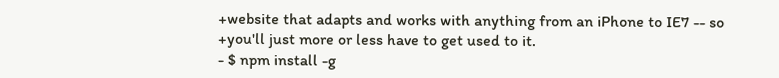+website that adapts and works with anything from an iPhone to IE7 -- so
+you'll just more or less have to get used to it.
- $ npm install -g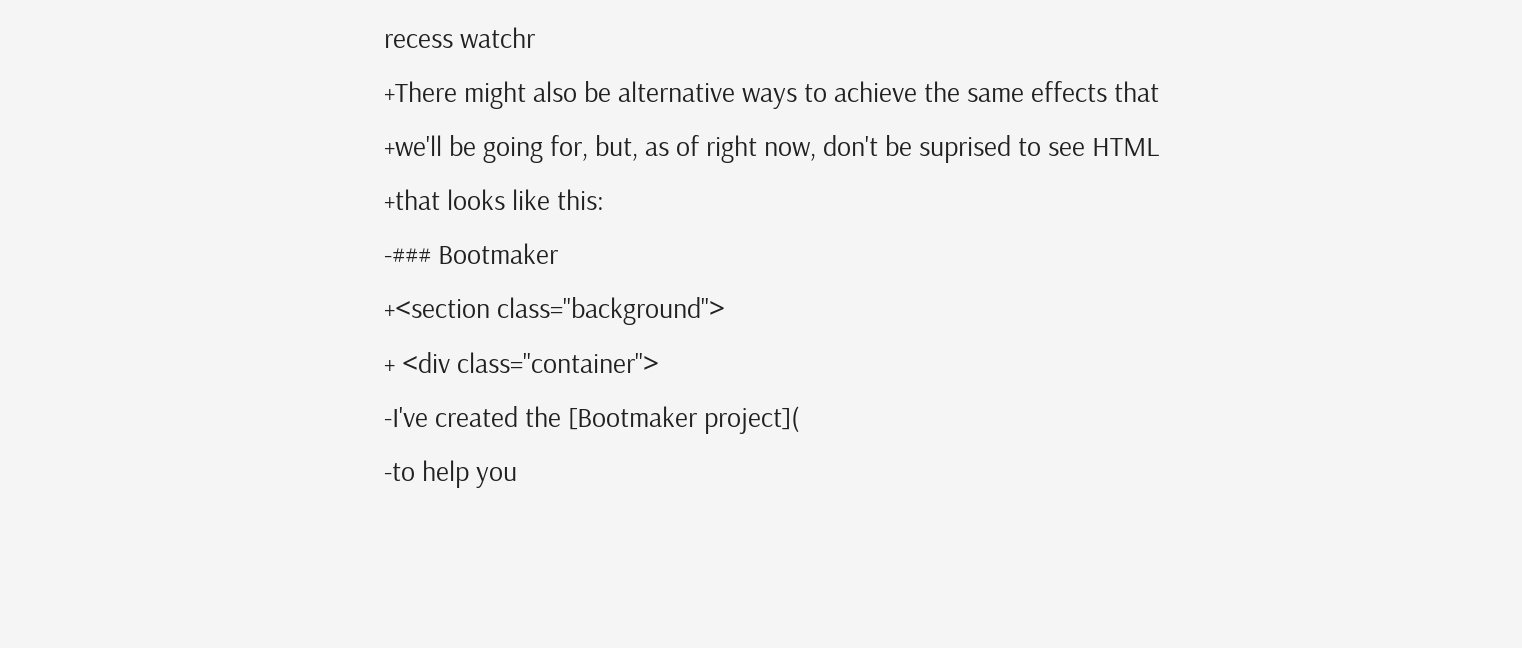recess watchr
+There might also be alternative ways to achieve the same effects that
+we'll be going for, but, as of right now, don't be suprised to see HTML
+that looks like this:
-### Bootmaker
+<section class="background">
+ <div class="container">
-I've created the [Bootmaker project](
-to help you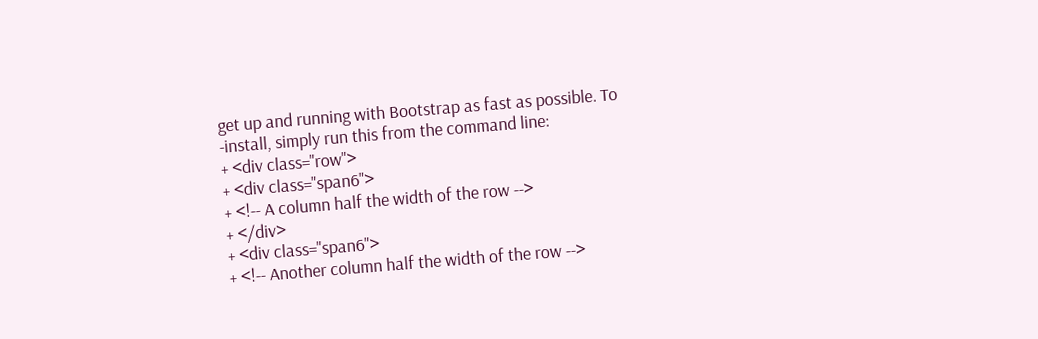get up and running with Bootstrap as fast as possible. To
-install, simply run this from the command line:
+ <div class="row">
+ <div class="span6">
+ <!-- A column half the width of the row -->
+ </div>
+ <div class="span6">
+ <!-- Another column half the width of the row -->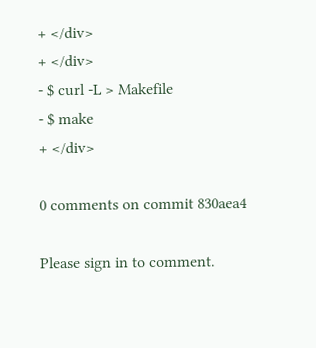+ </div>
+ </div>
- $ curl -L > Makefile
- $ make
+ </div>

0 comments on commit 830aea4

Please sign in to comment.